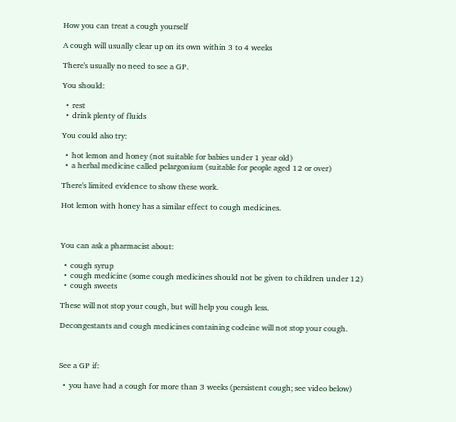How you can treat a cough yourself

A cough will usually clear up on its own within 3 to 4 weeks

There's usually no need to see a GP.

You should:

  •  rest
  •  drink plenty of fluids

You could also try:

  •  hot lemon and honey (not suitable for babies under 1 year old)
  •  a herbal medicine called pelargonium (suitable for people aged 12 or over)

There's limited evidence to show these work.

Hot lemon with honey has a similar effect to cough medicines.



You can ask a pharmacist about:

  •  cough syrup
  •  cough medicine (some cough medicines should not be given to children under 12)
  •  cough sweets

These will not stop your cough, but will help you cough less.

Decongestants and cough medicines containing codeine will not stop your cough.



See a GP if:

  •  you have had a cough for more than 3 weeks (persistent cough; see video below)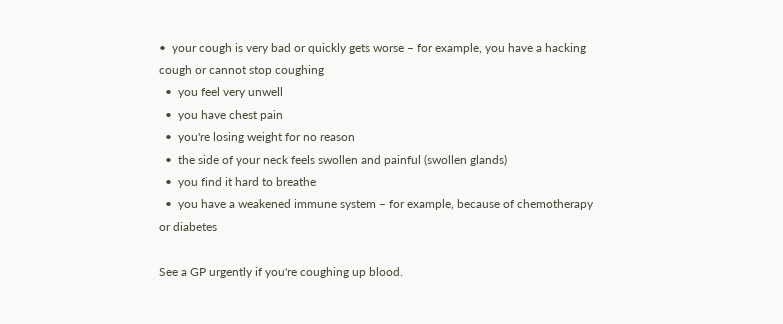•  your cough is very bad or quickly gets worse – for example, you have a hacking cough or cannot stop coughing
  •  you feel very unwell
  •  you have chest pain
  •  you're losing weight for no reason
  •  the side of your neck feels swollen and painful (swollen glands)
  •  you find it hard to breathe
  •  you have a weakened immune system – for example, because of chemotherapy or diabetes

See a GP urgently if you're coughing up blood.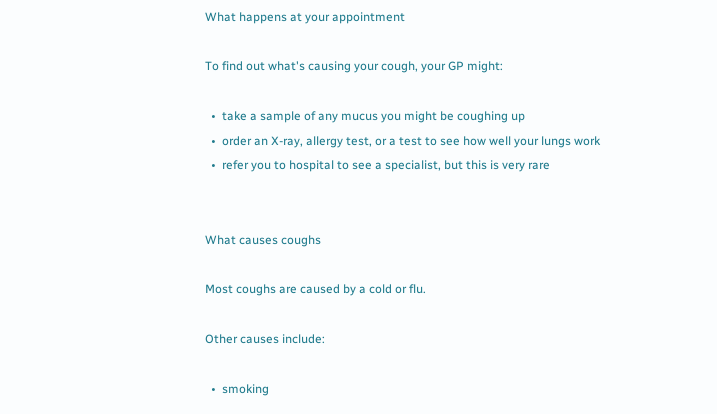What happens at your appointment

To find out what's causing your cough, your GP might:

  •  take a sample of any mucus you might be coughing up
  •  order an X-ray, allergy test, or a test to see how well your lungs work
  •  refer you to hospital to see a specialist, but this is very rare


What causes coughs

Most coughs are caused by a cold or flu.

Other causes include:

  •  smoking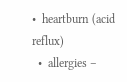•  heartburn (acid reflux)
  •  allergies –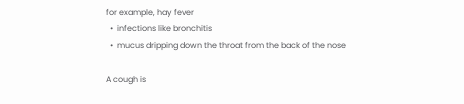for example, hay fever
  •  infections like bronchitis
  •  mucus dripping down the throat from the back of the nose

A cough is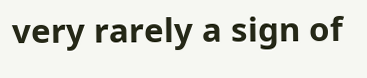very rarely a sign of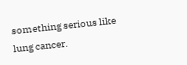something serious like lung cancer.